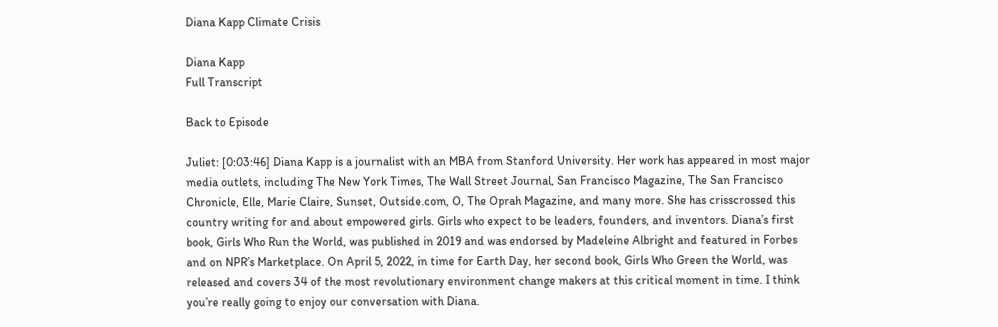Diana Kapp Climate Crisis

Diana Kapp
Full Transcript

Back to Episode

Juliet: [0:03:46] Diana Kapp is a journalist with an MBA from Stanford University. Her work has appeared in most major media outlets, including The New York Times, The Wall Street Journal, San Francisco Magazine, The San Francisco Chronicle, Elle, Marie Claire, Sunset, Outside.com, O, The Oprah Magazine, and many more. She has crisscrossed this country writing for and about empowered girls. Girls who expect to be leaders, founders, and inventors. Diana’s first book, Girls Who Run the World, was published in 2019 and was endorsed by Madeleine Albright and featured in Forbes and on NPR’s Marketplace. On April 5, 2022, in time for Earth Day, her second book, Girls Who Green the World, was released and covers 34 of the most revolutionary environment change makers at this critical moment in time. I think you’re really going to enjoy our conversation with Diana.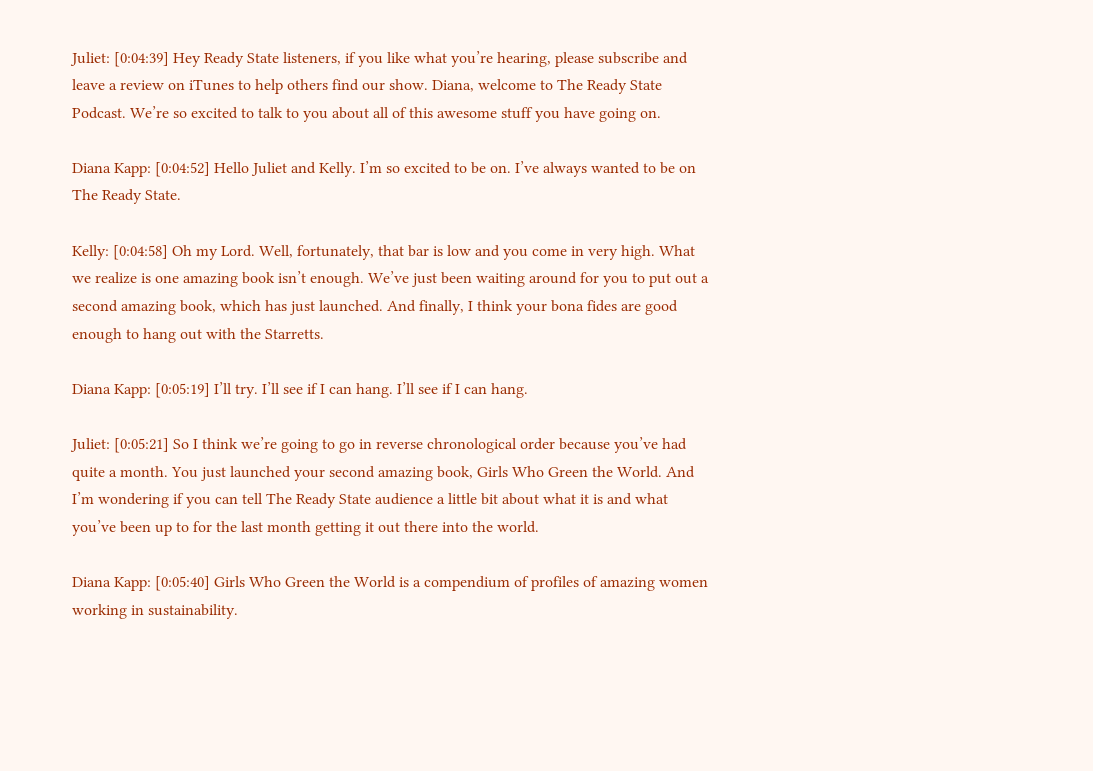Juliet: [0:04:39] Hey Ready State listeners, if you like what you’re hearing, please subscribe and leave a review on iTunes to help others find our show. Diana, welcome to The Ready State Podcast. We’re so excited to talk to you about all of this awesome stuff you have going on.

Diana Kapp: [0:04:52] Hello Juliet and Kelly. I’m so excited to be on. I’ve always wanted to be on The Ready State.

Kelly: [0:04:58] Oh my Lord. Well, fortunately, that bar is low and you come in very high. What we realize is one amazing book isn’t enough. We’ve just been waiting around for you to put out a second amazing book, which has just launched. And finally, I think your bona fides are good enough to hang out with the Starretts.

Diana Kapp: [0:05:19] I’ll try. I’ll see if I can hang. I’ll see if I can hang.

Juliet: [0:05:21] So I think we’re going to go in reverse chronological order because you’ve had quite a month. You just launched your second amazing book, Girls Who Green the World. And I’m wondering if you can tell The Ready State audience a little bit about what it is and what you’ve been up to for the last month getting it out there into the world.

Diana Kapp: [0:05:40] Girls Who Green the World is a compendium of profiles of amazing women working in sustainability.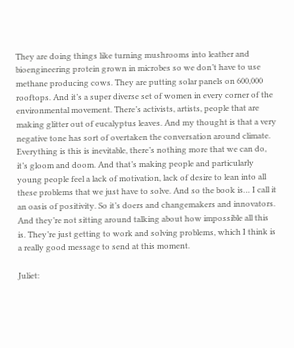They are doing things like turning mushrooms into leather and bioengineering protein grown in microbes so we don’t have to use methane producing cows. They are putting solar panels on 600,000 rooftops. And it’s a super diverse set of women in every corner of the environmental movement. There’s activists, artists, people that are making glitter out of eucalyptus leaves. And my thought is that a very negative tone has sort of overtaken the conversation around climate. Everything is this is inevitable, there’s nothing more that we can do, it’s gloom and doom. And that’s making people and particularly young people feel a lack of motivation, lack of desire to lean into all these problems that we just have to solve. And so the book is… I call it an oasis of positivity. So it’s doers and changemakers and innovators. And they’re not sitting around talking about how impossible all this is. They’re just getting to work and solving problems, which I think is a really good message to send at this moment.

Juliet: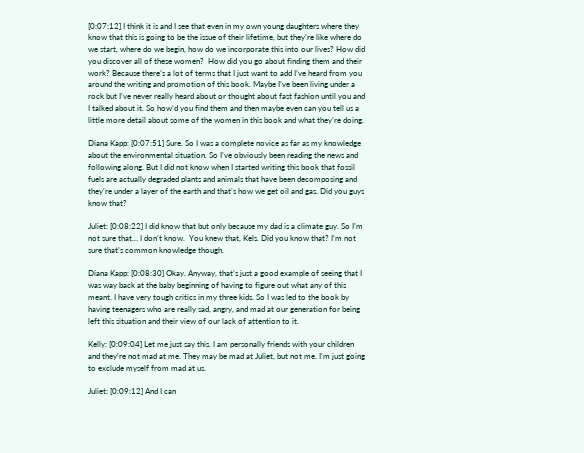[0:07:12] I think it is and I see that even in my own young daughters where they know that this is going to be the issue of their lifetime, but they’re like where do we start, where do we begin, how do we incorporate this into our lives? How did you discover all of these women?  How did you go about finding them and their work? Because there’s a lot of terms that I just want to add I’ve heard from you around the writing and promotion of this book. Maybe I’ve been living under a rock but I’ve never really heard about or thought about fast fashion until you and I talked about it. So how’d you find them and then maybe even can you tell us a little more detail about some of the women in this book and what they’re doing.

Diana Kapp: [0:07:51] Sure. So I was a complete novice as far as my knowledge about the environmental situation. So I’ve obviously been reading the news and following along. But I did not know when I started writing this book that fossil fuels are actually degraded plants and animals that have been decomposing and they’re under a layer of the earth and that’s how we get oil and gas. Did you guys know that?

Juliet: [0:08:22] I did know that but only because my dad is a climate guy. So I’m not sure that… I don’t know.  You knew that, Kels. Did you know that? I’m not sure that’s common knowledge though.

Diana Kapp: [0:08:30] Okay. Anyway, that’s just a good example of seeing that I was way back at the baby beginning of having to figure out what any of this meant. I have very tough critics in my three kids. So I was led to the book by having teenagers who are really sad, angry, and mad at our generation for being left this situation and their view of our lack of attention to it.

Kelly: [0:09:04] Let me just say this. I am personally friends with your children and they’re not mad at me. They may be mad at Juliet, but not me. I’m just going to exclude myself from mad at us.

Juliet: [0:09:12] And I can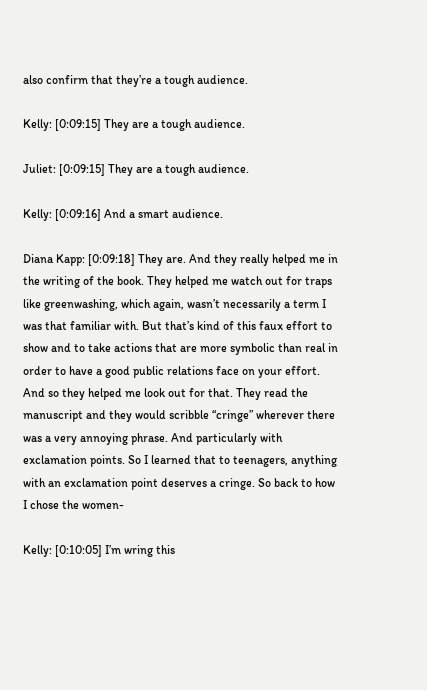also confirm that they’re a tough audience.

Kelly: [0:09:15] They are a tough audience.

Juliet: [0:09:15] They are a tough audience.

Kelly: [0:09:16] And a smart audience.

Diana Kapp: [0:09:18] They are. And they really helped me in the writing of the book. They helped me watch out for traps like greenwashing, which again, wasn’t necessarily a term I was that familiar with. But that’s kind of this faux effort to show and to take actions that are more symbolic than real in order to have a good public relations face on your effort. And so they helped me look out for that. They read the manuscript and they would scribble “cringe” wherever there was a very annoying phrase. And particularly with exclamation points. So I learned that to teenagers, anything with an exclamation point deserves a cringe. So back to how I chose the women-

Kelly: [0:10:05] I’m wring this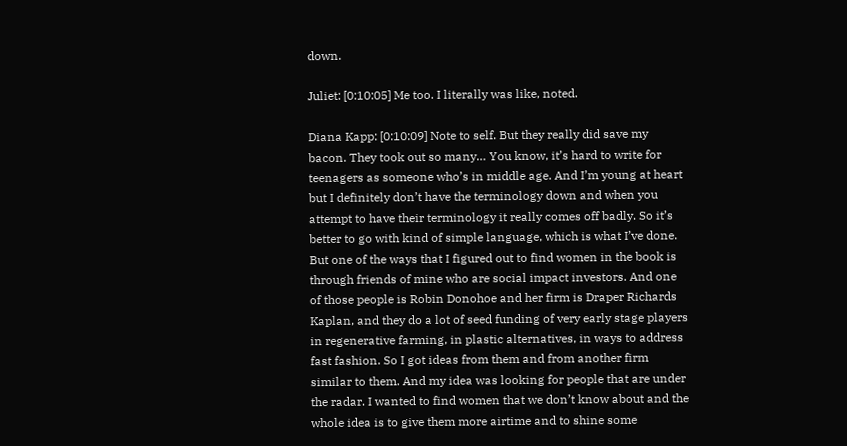down.

Juliet: [0:10:05] Me too. I literally was like, noted.

Diana Kapp: [0:10:09] Note to self. But they really did save my bacon. They took out so many… You know, it’s hard to write for teenagers as someone who’s in middle age. And I’m young at heart but I definitely don’t have the terminology down and when you attempt to have their terminology it really comes off badly. So it’s better to go with kind of simple language, which is what I’ve done. But one of the ways that I figured out to find women in the book is through friends of mine who are social impact investors. And one of those people is Robin Donohoe and her firm is Draper Richards Kaplan, and they do a lot of seed funding of very early stage players in regenerative farming, in plastic alternatives, in ways to address fast fashion. So I got ideas from them and from another firm similar to them. And my idea was looking for people that are under the radar. I wanted to find women that we don’t know about and the whole idea is to give them more airtime and to shine some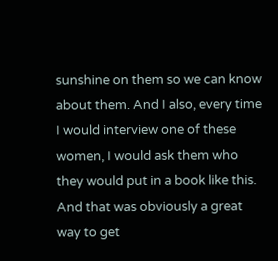sunshine on them so we can know about them. And I also, every time I would interview one of these women, I would ask them who they would put in a book like this. And that was obviously a great way to get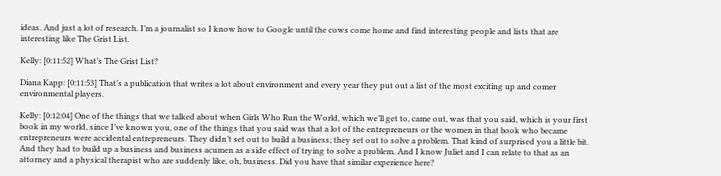ideas. And just a lot of research. I’m a journalist so I know how to Google until the cows come home and find interesting people and lists that are interesting like The Grist List.

Kelly: [0:11:52] What’s The Grist List?

Diana Kapp: [0:11:53] That’s a publication that writes a lot about environment and every year they put out a list of the most exciting up and comer environmental players.

Kelly: [0:12:04] One of the things that we talked about when Girls Who Run the World, which we’ll get to, came out, was that you said, which is your first book in my world, since I’ve known you, one of the things that you said was that a lot of the entrepreneurs or the women in that book who became entrepreneurs were accidental entrepreneurs. They didn’t set out to build a business; they set out to solve a problem. That kind of surprised you a little bit. And they had to build up a business and business acumen as a side effect of trying to solve a problem. And I know Juliet and I can relate to that as an attorney and a physical therapist who are suddenly like, oh, business. Did you have that similar experience here?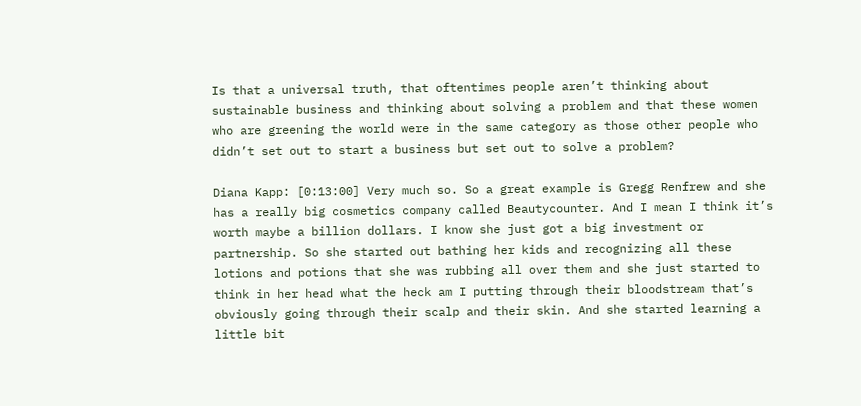Is that a universal truth, that oftentimes people aren’t thinking about sustainable business and thinking about solving a problem and that these women who are greening the world were in the same category as those other people who didn’t set out to start a business but set out to solve a problem?

Diana Kapp: [0:13:00] Very much so. So a great example is Gregg Renfrew and she has a really big cosmetics company called Beautycounter. And I mean I think it’s worth maybe a billion dollars. I know she just got a big investment or partnership. So she started out bathing her kids and recognizing all these lotions and potions that she was rubbing all over them and she just started to think in her head what the heck am I putting through their bloodstream that’s obviously going through their scalp and their skin. And she started learning a little bit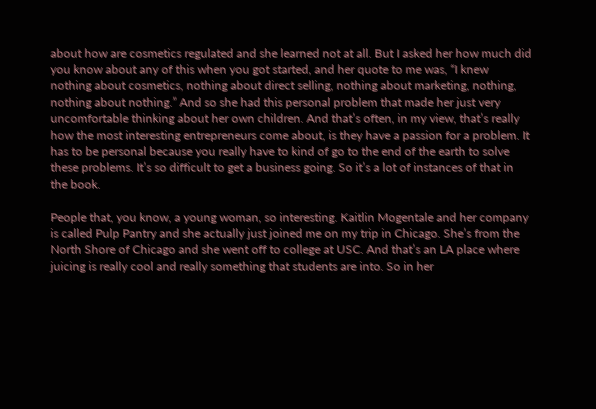about how are cosmetics regulated and she learned not at all. But I asked her how much did you know about any of this when you got started, and her quote to me was, “I knew nothing about cosmetics, nothing about direct selling, nothing about marketing, nothing, nothing about nothing.” And so she had this personal problem that made her just very uncomfortable thinking about her own children. And that’s often, in my view, that’s really how the most interesting entrepreneurs come about, is they have a passion for a problem. It has to be personal because you really have to kind of go to the end of the earth to solve these problems. It’s so difficult to get a business going. So it’s a lot of instances of that in the book.

People that, you know, a young woman, so interesting. Kaitlin Mogentale and her company is called Pulp Pantry and she actually just joined me on my trip in Chicago. She’s from the North Shore of Chicago and she went off to college at USC. And that’s an LA place where juicing is really cool and really something that students are into. So in her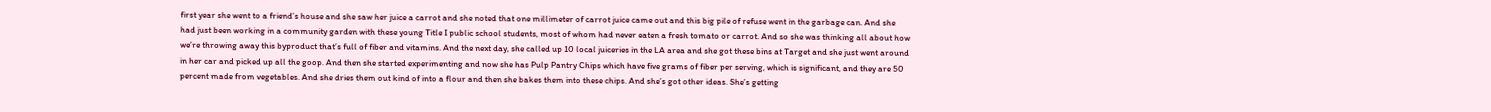first year she went to a friend’s house and she saw her juice a carrot and she noted that one millimeter of carrot juice came out and this big pile of refuse went in the garbage can. And she had just been working in a community garden with these young Title I public school students, most of whom had never eaten a fresh tomato or carrot. And so she was thinking all about how we’re throwing away this byproduct that’s full of fiber and vitamins. And the next day, she called up 10 local juiceries in the LA area and she got these bins at Target and she just went around in her car and picked up all the goop. And then she started experimenting and now she has Pulp Pantry Chips which have five grams of fiber per serving, which is significant, and they are 50 percent made from vegetables. And she dries them out kind of into a flour and then she bakes them into these chips. And she’s got other ideas. She’s getting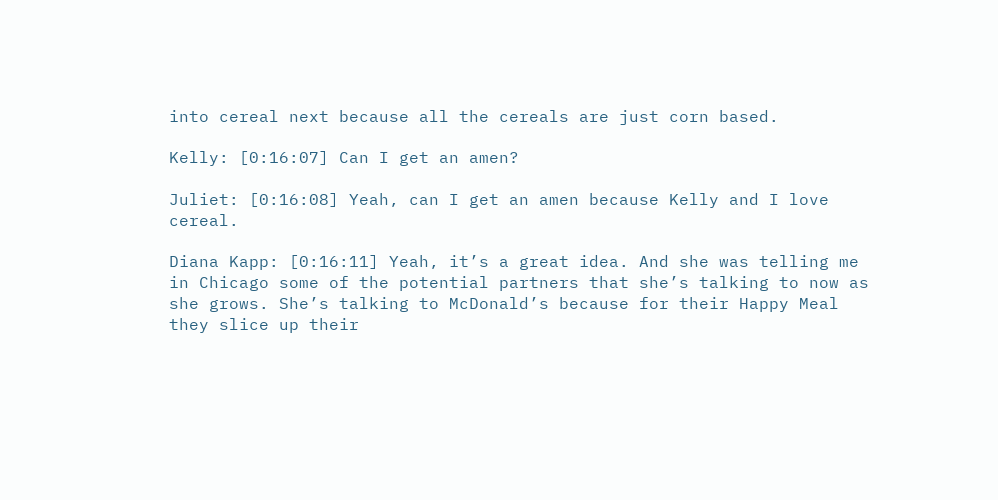into cereal next because all the cereals are just corn based.

Kelly: [0:16:07] Can I get an amen?

Juliet: [0:16:08] Yeah, can I get an amen because Kelly and I love cereal.

Diana Kapp: [0:16:11] Yeah, it’s a great idea. And she was telling me in Chicago some of the potential partners that she’s talking to now as she grows. She’s talking to McDonald’s because for their Happy Meal they slice up their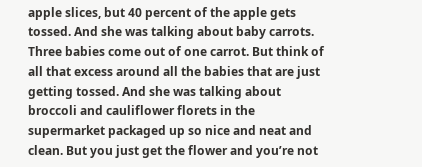apple slices, but 40 percent of the apple gets tossed. And she was talking about baby carrots. Three babies come out of one carrot. But think of all that excess around all the babies that are just getting tossed. And she was talking about broccoli and cauliflower florets in the supermarket packaged up so nice and neat and clean. But you just get the flower and you’re not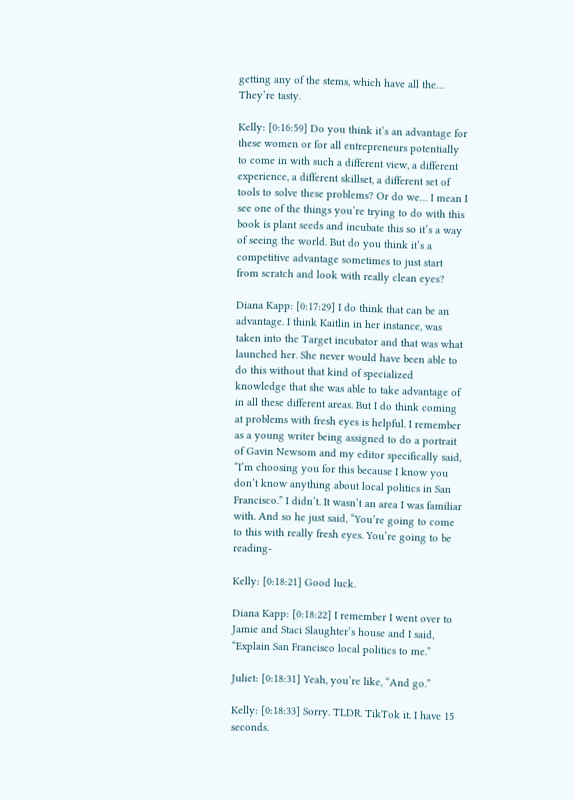getting any of the stems, which have all the… They’re tasty.

Kelly: [0:16:59] Do you think it’s an advantage for these women or for all entrepreneurs potentially to come in with such a different view, a different experience, a different skillset, a different set of tools to solve these problems? Or do we… I mean I see one of the things you’re trying to do with this book is plant seeds and incubate this so it’s a way of seeing the world. But do you think it’s a competitive advantage sometimes to just start from scratch and look with really clean eyes?

Diana Kapp: [0:17:29] I do think that can be an advantage. I think Kaitlin in her instance, was taken into the Target incubator and that was what launched her. She never would have been able to do this without that kind of specialized knowledge that she was able to take advantage of in all these different areas. But I do think coming at problems with fresh eyes is helpful. I remember as a young writer being assigned to do a portrait of Gavin Newsom and my editor specifically said, “I’m choosing you for this because I know you don’t know anything about local politics in San Francisco.” I didn’t. It wasn’t an area I was familiar with. And so he just said, “You’re going to come to this with really fresh eyes. You’re going to be reading-

Kelly: [0:18:21] Good luck.

Diana Kapp: [0:18:22] I remember I went over to Jamie and Staci Slaughter’s house and I said, “Explain San Francisco local politics to me.”

Juliet: [0:18:31] Yeah, you’re like, “And go.”

Kelly: [0:18:33] Sorry. TLDR. TikTok it. I have 15 seconds.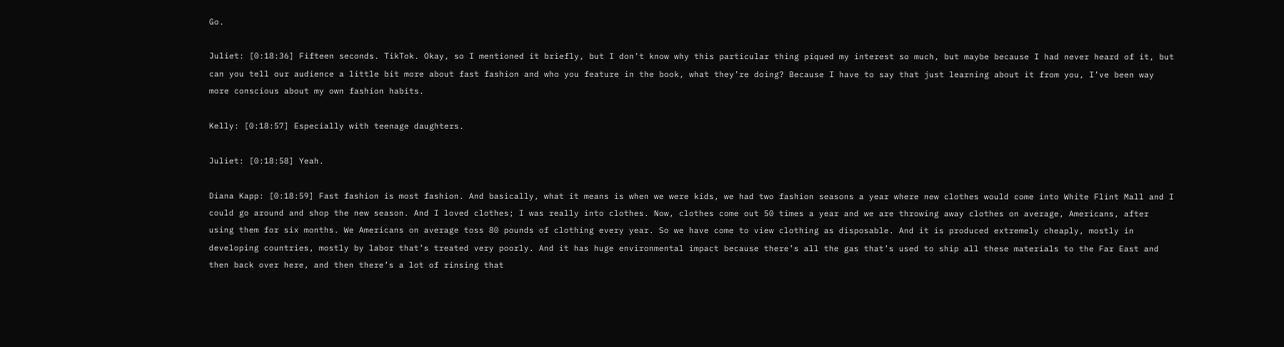Go.

Juliet: [0:18:36] Fifteen seconds. TikTok. Okay, so I mentioned it briefly, but I don’t know why this particular thing piqued my interest so much, but maybe because I had never heard of it, but can you tell our audience a little bit more about fast fashion and who you feature in the book, what they’re doing? Because I have to say that just learning about it from you, I’ve been way more conscious about my own fashion habits.

Kelly: [0:18:57] Especially with teenage daughters.

Juliet: [0:18:58] Yeah.

Diana Kapp: [0:18:59] Fast fashion is most fashion. And basically, what it means is when we were kids, we had two fashion seasons a year where new clothes would come into White Flint Mall and I could go around and shop the new season. And I loved clothes; I was really into clothes. Now, clothes come out 50 times a year and we are throwing away clothes on average, Americans, after using them for six months. We Americans on average toss 80 pounds of clothing every year. So we have come to view clothing as disposable. And it is produced extremely cheaply, mostly in developing countries, mostly by labor that’s treated very poorly. And it has huge environmental impact because there’s all the gas that’s used to ship all these materials to the Far East and then back over here, and then there’s a lot of rinsing that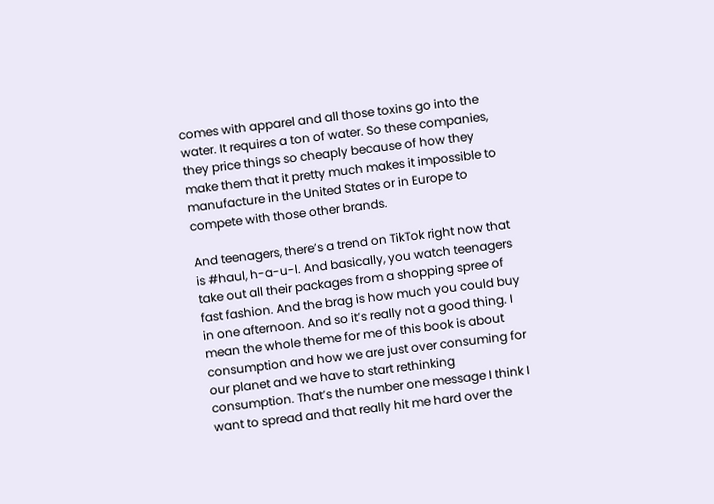comes with apparel and all those toxins go into the water. It requires a ton of water. So these companies, they price things so cheaply because of how they make them that it pretty much makes it impossible to manufacture in the United States or in Europe to compete with those other brands.

And teenagers, there’s a trend on TikTok right now that is #haul, h-a-u-l. And basically, you watch teenagers take out all their packages from a shopping spree of fast fashion. And the brag is how much you could buy in one afternoon. And so it’s really not a good thing. I mean the whole theme for me of this book is about consumption and how we are just over consuming for our planet and we have to start rethinking consumption. That’s the number one message I think I want to spread and that really hit me hard over the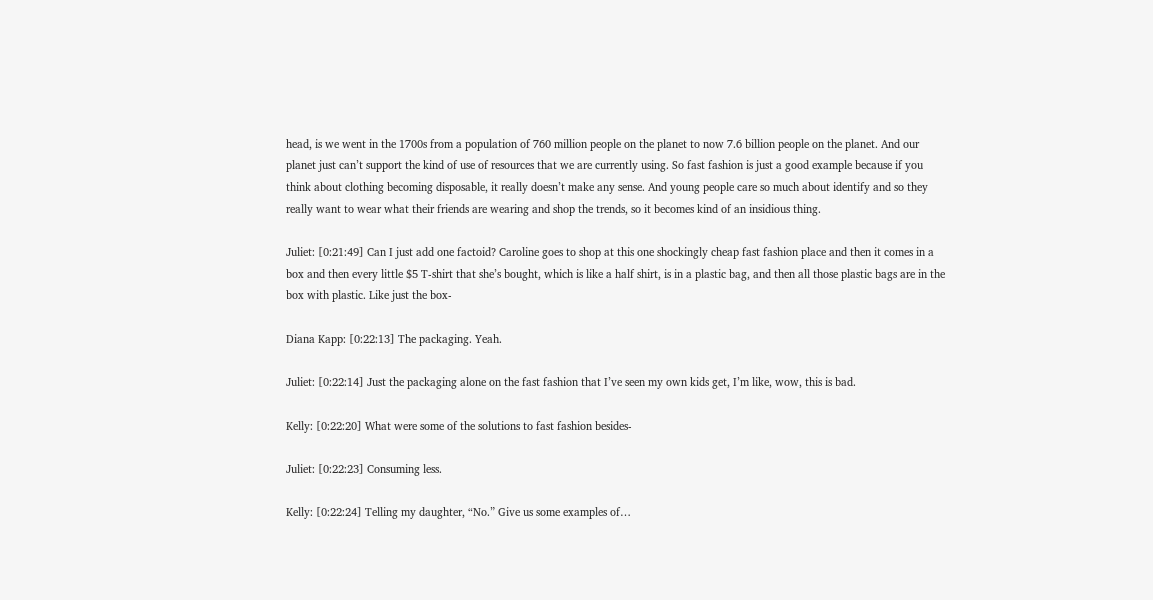head, is we went in the 1700s from a population of 760 million people on the planet to now 7.6 billion people on the planet. And our planet just can’t support the kind of use of resources that we are currently using. So fast fashion is just a good example because if you think about clothing becoming disposable, it really doesn’t make any sense. And young people care so much about identify and so they really want to wear what their friends are wearing and shop the trends, so it becomes kind of an insidious thing.

Juliet: [0:21:49] Can I just add one factoid? Caroline goes to shop at this one shockingly cheap fast fashion place and then it comes in a box and then every little $5 T-shirt that she’s bought, which is like a half shirt, is in a plastic bag, and then all those plastic bags are in the box with plastic. Like just the box-

Diana Kapp: [0:22:13] The packaging. Yeah.

Juliet: [0:22:14] Just the packaging alone on the fast fashion that I’ve seen my own kids get, I’m like, wow, this is bad.

Kelly: [0:22:20] What were some of the solutions to fast fashion besides-

Juliet: [0:22:23] Consuming less.

Kelly: [0:22:24] Telling my daughter, “No.” Give us some examples of…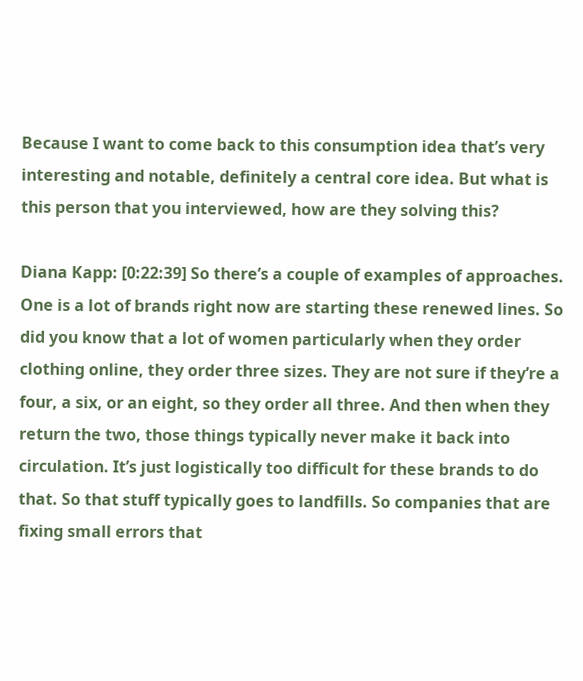Because I want to come back to this consumption idea that’s very interesting and notable, definitely a central core idea. But what is this person that you interviewed, how are they solving this?

Diana Kapp: [0:22:39] So there’s a couple of examples of approaches. One is a lot of brands right now are starting these renewed lines. So did you know that a lot of women particularly when they order clothing online, they order three sizes. They are not sure if they’re a four, a six, or an eight, so they order all three. And then when they return the two, those things typically never make it back into circulation. It’s just logistically too difficult for these brands to do that. So that stuff typically goes to landfills. So companies that are fixing small errors that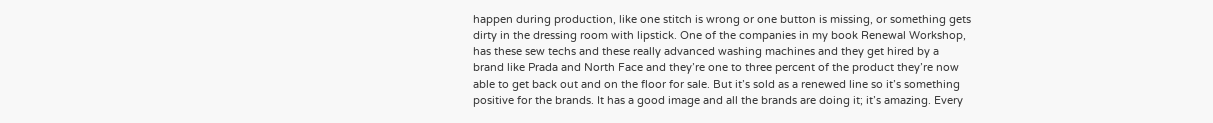happen during production, like one stitch is wrong or one button is missing, or something gets dirty in the dressing room with lipstick. One of the companies in my book Renewal Workshop, has these sew techs and these really advanced washing machines and they get hired by a brand like Prada and North Face and they’re one to three percent of the product they’re now able to get back out and on the floor for sale. But it’s sold as a renewed line so it’s something positive for the brands. It has a good image and all the brands are doing it; it’s amazing. Every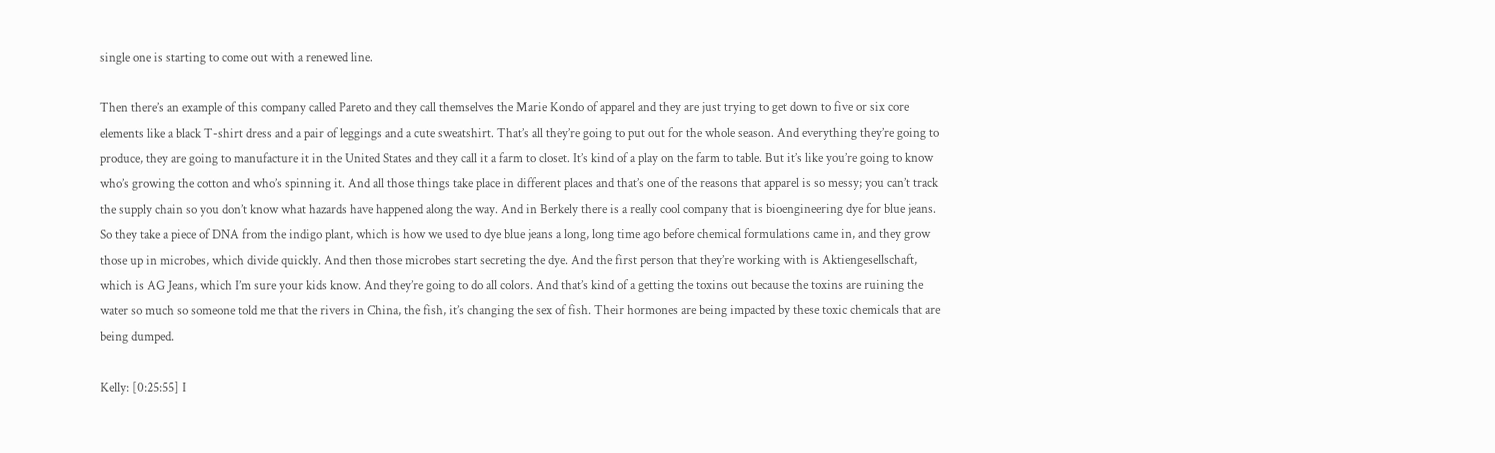single one is starting to come out with a renewed line.

Then there’s an example of this company called Pareto and they call themselves the Marie Kondo of apparel and they are just trying to get down to five or six core elements like a black T-shirt dress and a pair of leggings and a cute sweatshirt. That’s all they’re going to put out for the whole season. And everything they’re going to produce, they are going to manufacture it in the United States and they call it a farm to closet. It’s kind of a play on the farm to table. But it’s like you’re going to know who’s growing the cotton and who’s spinning it. And all those things take place in different places and that’s one of the reasons that apparel is so messy; you can’t track the supply chain so you don’t know what hazards have happened along the way. And in Berkely there is a really cool company that is bioengineering dye for blue jeans. So they take a piece of DNA from the indigo plant, which is how we used to dye blue jeans a long, long time ago before chemical formulations came in, and they grow those up in microbes, which divide quickly. And then those microbes start secreting the dye. And the first person that they’re working with is Aktiengesellschaft, which is AG Jeans, which I’m sure your kids know. And they’re going to do all colors. And that’s kind of a getting the toxins out because the toxins are ruining the water so much so someone told me that the rivers in China, the fish, it’s changing the sex of fish. Their hormones are being impacted by these toxic chemicals that are being dumped.

Kelly: [0:25:55] I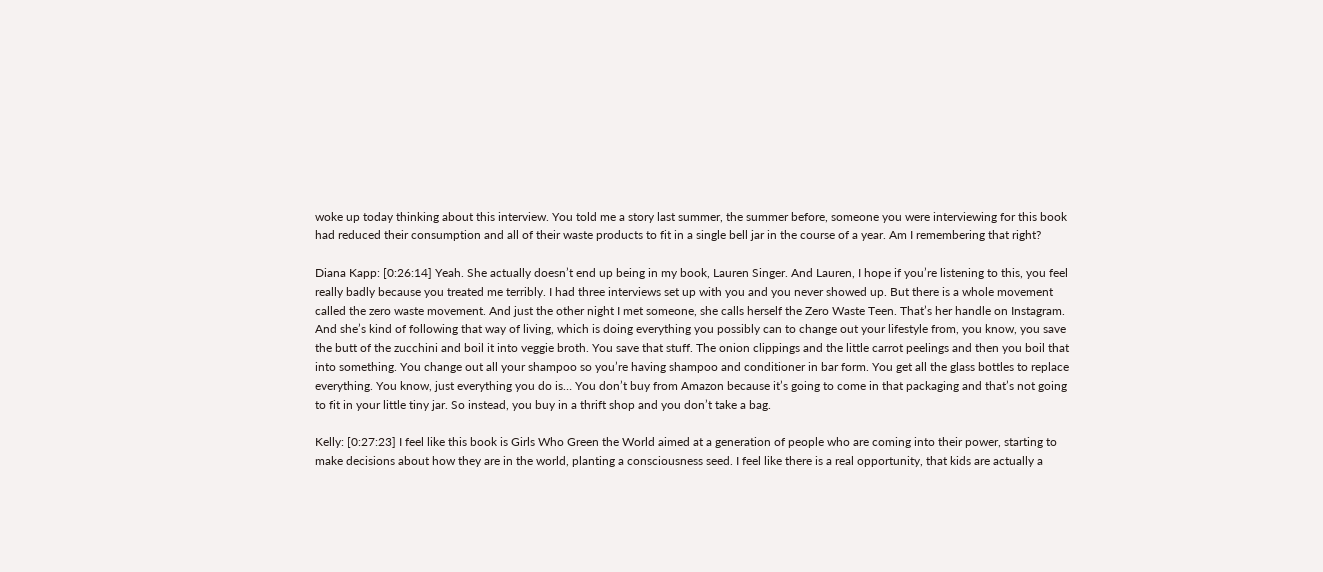woke up today thinking about this interview. You told me a story last summer, the summer before, someone you were interviewing for this book had reduced their consumption and all of their waste products to fit in a single bell jar in the course of a year. Am I remembering that right?

Diana Kapp: [0:26:14] Yeah. She actually doesn’t end up being in my book, Lauren Singer. And Lauren, I hope if you’re listening to this, you feel really badly because you treated me terribly. I had three interviews set up with you and you never showed up. But there is a whole movement called the zero waste movement. And just the other night I met someone, she calls herself the Zero Waste Teen. That’s her handle on Instagram. And she’s kind of following that way of living, which is doing everything you possibly can to change out your lifestyle from, you know, you save the butt of the zucchini and boil it into veggie broth. You save that stuff. The onion clippings and the little carrot peelings and then you boil that into something. You change out all your shampoo so you’re having shampoo and conditioner in bar form. You get all the glass bottles to replace everything. You know, just everything you do is… You don’t buy from Amazon because it’s going to come in that packaging and that’s not going to fit in your little tiny jar. So instead, you buy in a thrift shop and you don’t take a bag.

Kelly: [0:27:23] I feel like this book is Girls Who Green the World aimed at a generation of people who are coming into their power, starting to make decisions about how they are in the world, planting a consciousness seed. I feel like there is a real opportunity, that kids are actually a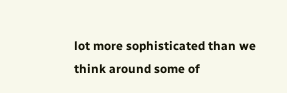lot more sophisticated than we think around some of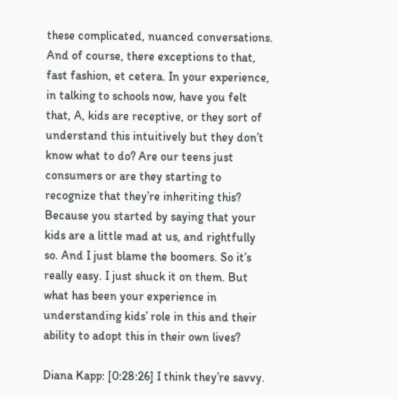these complicated, nuanced conversations. And of course, there exceptions to that, fast fashion, et cetera. In your experience, in talking to schools now, have you felt that, A, kids are receptive, or they sort of understand this intuitively but they don’t know what to do? Are our teens just consumers or are they starting to recognize that they’re inheriting this? Because you started by saying that your kids are a little mad at us, and rightfully so. And I just blame the boomers. So it’s really easy. I just shuck it on them. But what has been your experience in understanding kids’ role in this and their ability to adopt this in their own lives?

Diana Kapp: [0:28:26] I think they’re savvy.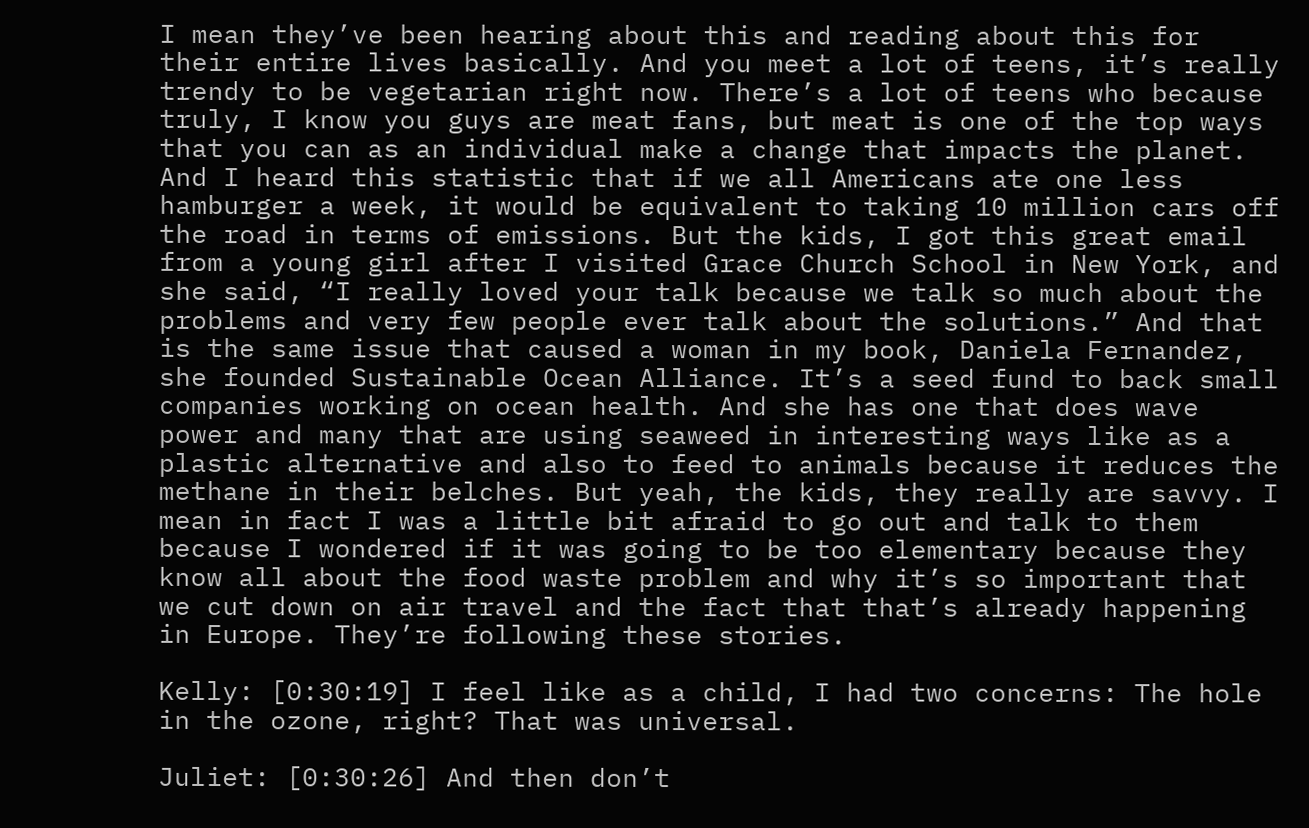I mean they’ve been hearing about this and reading about this for their entire lives basically. And you meet a lot of teens, it’s really trendy to be vegetarian right now. There’s a lot of teens who because truly, I know you guys are meat fans, but meat is one of the top ways that you can as an individual make a change that impacts the planet. And I heard this statistic that if we all Americans ate one less hamburger a week, it would be equivalent to taking 10 million cars off the road in terms of emissions. But the kids, I got this great email from a young girl after I visited Grace Church School in New York, and she said, “I really loved your talk because we talk so much about the problems and very few people ever talk about the solutions.” And that is the same issue that caused a woman in my book, Daniela Fernandez, she founded Sustainable Ocean Alliance. It’s a seed fund to back small companies working on ocean health. And she has one that does wave power and many that are using seaweed in interesting ways like as a plastic alternative and also to feed to animals because it reduces the methane in their belches. But yeah, the kids, they really are savvy. I mean in fact I was a little bit afraid to go out and talk to them because I wondered if it was going to be too elementary because they know all about the food waste problem and why it’s so important that we cut down on air travel and the fact that that’s already happening in Europe. They’re following these stories.

Kelly: [0:30:19] I feel like as a child, I had two concerns: The hole in the ozone, right? That was universal.

Juliet: [0:30:26] And then don’t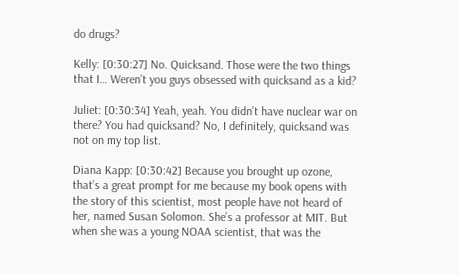do drugs?

Kelly: [0:30:27] No. Quicksand. Those were the two things that I… Weren’t you guys obsessed with quicksand as a kid?

Juliet: [0:30:34] Yeah, yeah. You didn’t have nuclear war on there? You had quicksand? No, I definitely, quicksand was not on my top list.

Diana Kapp: [0:30:42] Because you brought up ozone, that’s a great prompt for me because my book opens with the story of this scientist, most people have not heard of her, named Susan Solomon. She’s a professor at MIT. But when she was a young NOAA scientist, that was the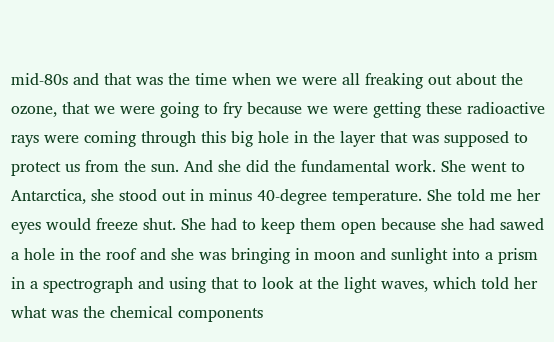mid-80s and that was the time when we were all freaking out about the ozone, that we were going to fry because we were getting these radioactive rays were coming through this big hole in the layer that was supposed to protect us from the sun. And she did the fundamental work. She went to Antarctica, she stood out in minus 40-degree temperature. She told me her eyes would freeze shut. She had to keep them open because she had sawed a hole in the roof and she was bringing in moon and sunlight into a prism in a spectrograph and using that to look at the light waves, which told her what was the chemical components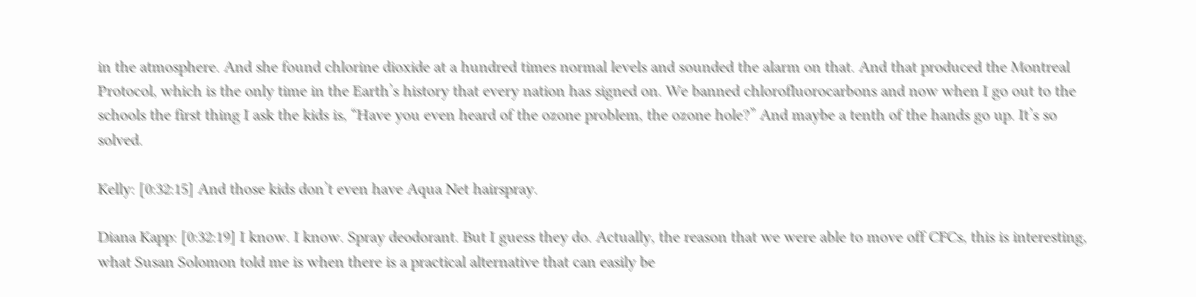in the atmosphere. And she found chlorine dioxide at a hundred times normal levels and sounded the alarm on that. And that produced the Montreal Protocol, which is the only time in the Earth’s history that every nation has signed on. We banned chlorofluorocarbons and now when I go out to the schools the first thing I ask the kids is, “Have you even heard of the ozone problem, the ozone hole?” And maybe a tenth of the hands go up. It’s so solved.

Kelly: [0:32:15] And those kids don’t even have Aqua Net hairspray.

Diana Kapp: [0:32:19] I know. I know. Spray deodorant. But I guess they do. Actually, the reason that we were able to move off CFCs, this is interesting, what Susan Solomon told me is when there is a practical alternative that can easily be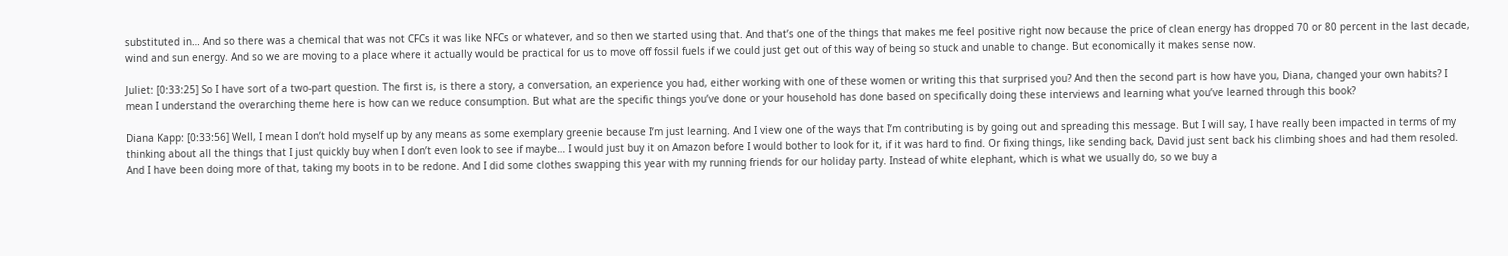substituted in… And so there was a chemical that was not CFCs it was like NFCs or whatever, and so then we started using that. And that’s one of the things that makes me feel positive right now because the price of clean energy has dropped 70 or 80 percent in the last decade, wind and sun energy. And so we are moving to a place where it actually would be practical for us to move off fossil fuels if we could just get out of this way of being so stuck and unable to change. But economically it makes sense now.

Juliet: [0:33:25] So I have sort of a two-part question. The first is, is there a story, a conversation, an experience you had, either working with one of these women or writing this that surprised you? And then the second part is how have you, Diana, changed your own habits? I mean I understand the overarching theme here is how can we reduce consumption. But what are the specific things you’ve done or your household has done based on specifically doing these interviews and learning what you’ve learned through this book?

Diana Kapp: [0:33:56] Well, I mean I don’t hold myself up by any means as some exemplary greenie because I’m just learning. And I view one of the ways that I’m contributing is by going out and spreading this message. But I will say, I have really been impacted in terms of my thinking about all the things that I just quickly buy when I don’t even look to see if maybe… I would just buy it on Amazon before I would bother to look for it, if it was hard to find. Or fixing things, like sending back, David just sent back his climbing shoes and had them resoled. And I have been doing more of that, taking my boots in to be redone. And I did some clothes swapping this year with my running friends for our holiday party. Instead of white elephant, which is what we usually do, so we buy a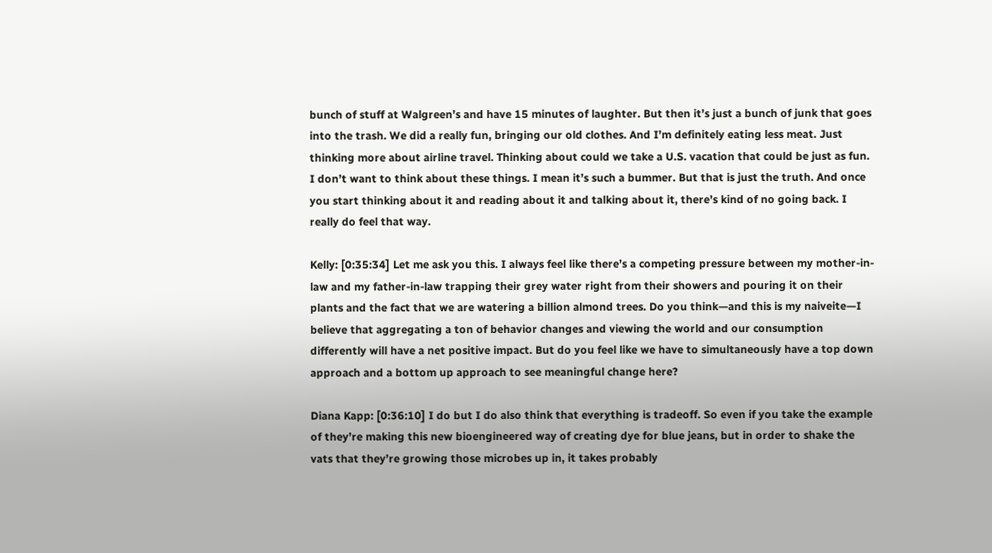bunch of stuff at Walgreen’s and have 15 minutes of laughter. But then it’s just a bunch of junk that goes into the trash. We did a really fun, bringing our old clothes. And I’m definitely eating less meat. Just thinking more about airline travel. Thinking about could we take a U.S. vacation that could be just as fun. I don’t want to think about these things. I mean it’s such a bummer. But that is just the truth. And once you start thinking about it and reading about it and talking about it, there’s kind of no going back. I really do feel that way.

Kelly: [0:35:34] Let me ask you this. I always feel like there’s a competing pressure between my mother-in-law and my father-in-law trapping their grey water right from their showers and pouring it on their plants and the fact that we are watering a billion almond trees. Do you think—and this is my naiveite—I believe that aggregating a ton of behavior changes and viewing the world and our consumption differently will have a net positive impact. But do you feel like we have to simultaneously have a top down approach and a bottom up approach to see meaningful change here?

Diana Kapp: [0:36:10] I do but I do also think that everything is tradeoff. So even if you take the example of they’re making this new bioengineered way of creating dye for blue jeans, but in order to shake the vats that they’re growing those microbes up in, it takes probably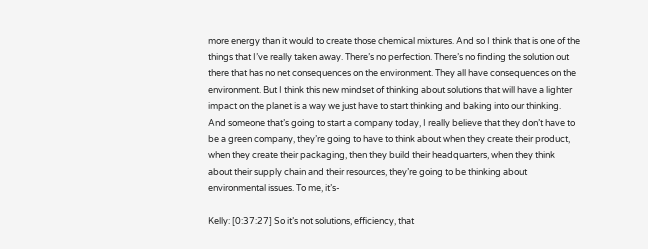more energy than it would to create those chemical mixtures. And so I think that is one of the things that I’ve really taken away. There’s no perfection. There’s no finding the solution out there that has no net consequences on the environment. They all have consequences on the environment. But I think this new mindset of thinking about solutions that will have a lighter impact on the planet is a way we just have to start thinking and baking into our thinking. And someone that’s going to start a company today, I really believe that they don’t have to be a green company, they’re going to have to think about when they create their product, when they create their packaging, then they build their headquarters, when they think about their supply chain and their resources, they’re going to be thinking about environmental issues. To me, it’s-

Kelly: [0:37:27] So it’s not solutions, efficiency, that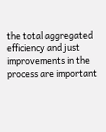the total aggregated efficiency and just improvements in the process are important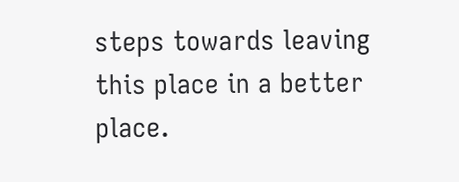steps towards leaving this place in a better place.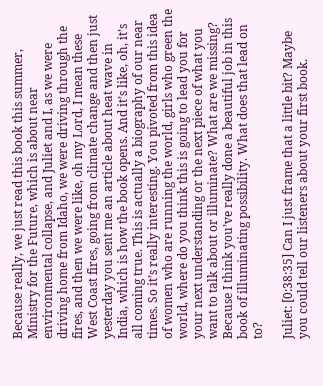Because really, we just read this book this summer, Ministry for the Future, which is about near environmental collapse, and Juliet and I, as we were driving home from Idaho, we were driving through the fires, and then we were like, oh my Lord, I mean these West Coast fires, going from climate change and then just yesterday you sent me an article about heat wave in India, which is how the book opens. And it’s like, oh, it’s all coming true. This is actually a biography of our near times. So it’s really interesting. You pivoted from this idea of women who are running the world, girls who green the world, where do you think this is going to lead you for your next understanding or the next piece of what you want to talk about or illuminate? What are we missing? Because I think you’ve really done a beautiful job in this book of illuminating possibility. What does that lead on to?

Juliet: [0:38:35] Can I just frame that a little bit? Maybe you could tell our listeners about your first book.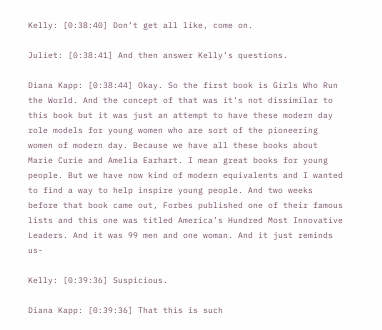Kelly: [0:38:40] Don’t get all like, come on.

Juliet: [0:38:41] And then answer Kelly’s questions.

Diana Kapp: [0:38:44] Okay. So the first book is Girls Who Run the World. And the concept of that was it’s not dissimilar to this book but it was just an attempt to have these modern day role models for young women who are sort of the pioneering women of modern day. Because we have all these books about Marie Curie and Amelia Earhart. I mean great books for young people. But we have now kind of modern equivalents and I wanted to find a way to help inspire young people. And two weeks before that book came out, Forbes published one of their famous lists and this one was titled America’s Hundred Most Innovative Leaders. And it was 99 men and one woman. And it just reminds us-

Kelly: [0:39:36] Suspicious.

Diana Kapp: [0:39:36] That this is such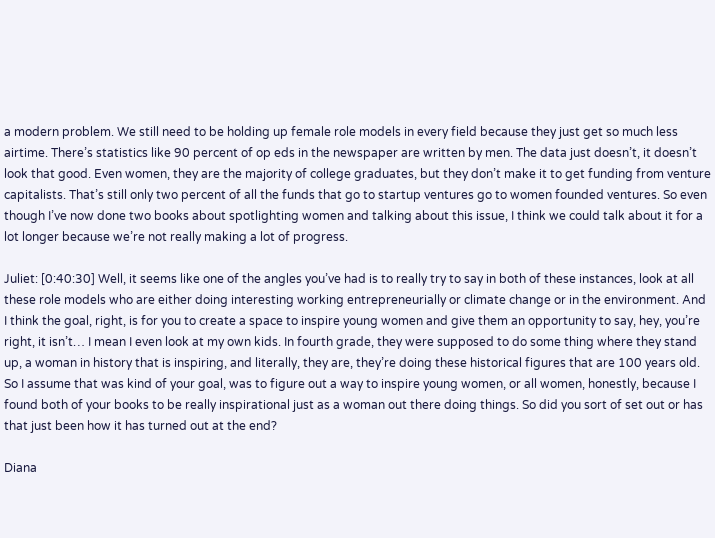a modern problem. We still need to be holding up female role models in every field because they just get so much less airtime. There’s statistics like 90 percent of op eds in the newspaper are written by men. The data just doesn’t, it doesn’t look that good. Even women, they are the majority of college graduates, but they don’t make it to get funding from venture capitalists. That’s still only two percent of all the funds that go to startup ventures go to women founded ventures. So even though I’ve now done two books about spotlighting women and talking about this issue, I think we could talk about it for a lot longer because we’re not really making a lot of progress.

Juliet: [0:40:30] Well, it seems like one of the angles you’ve had is to really try to say in both of these instances, look at all these role models who are either doing interesting working entrepreneurially or climate change or in the environment. And I think the goal, right, is for you to create a space to inspire young women and give them an opportunity to say, hey, you’re right, it isn’t… I mean I even look at my own kids. In fourth grade, they were supposed to do some thing where they stand up, a woman in history that is inspiring, and literally, they are, they’re doing these historical figures that are 100 years old. So I assume that was kind of your goal, was to figure out a way to inspire young women, or all women, honestly, because I found both of your books to be really inspirational just as a woman out there doing things. So did you sort of set out or has that just been how it has turned out at the end?

Diana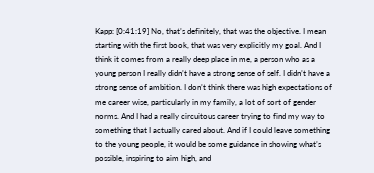Kapp: [0:41:19] No, that’s definitely, that was the objective. I mean starting with the first book, that was very explicitly my goal. And I think it comes from a really deep place in me, a person who as a young person I really didn’t have a strong sense of self. I didn’t have a strong sense of ambition. I don’t think there was high expectations of me career wise, particularly in my family, a lot of sort of gender norms. And I had a really circuitous career trying to find my way to something that I actually cared about. And if I could leave something to the young people, it would be some guidance in showing what’s possible, inspiring to aim high, and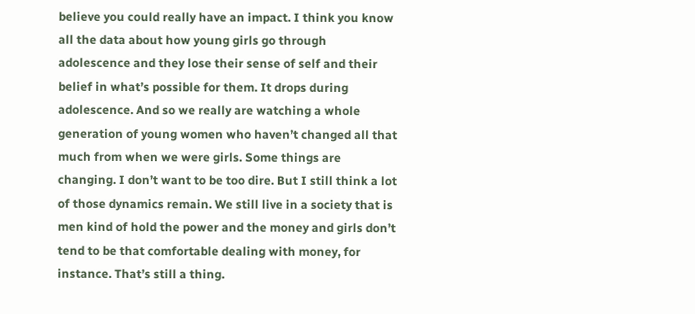believe you could really have an impact. I think you know all the data about how young girls go through adolescence and they lose their sense of self and their belief in what’s possible for them. It drops during adolescence. And so we really are watching a whole generation of young women who haven’t changed all that much from when we were girls. Some things are changing. I don’t want to be too dire. But I still think a lot of those dynamics remain. We still live in a society that is men kind of hold the power and the money and girls don’t tend to be that comfortable dealing with money, for instance. That’s still a thing.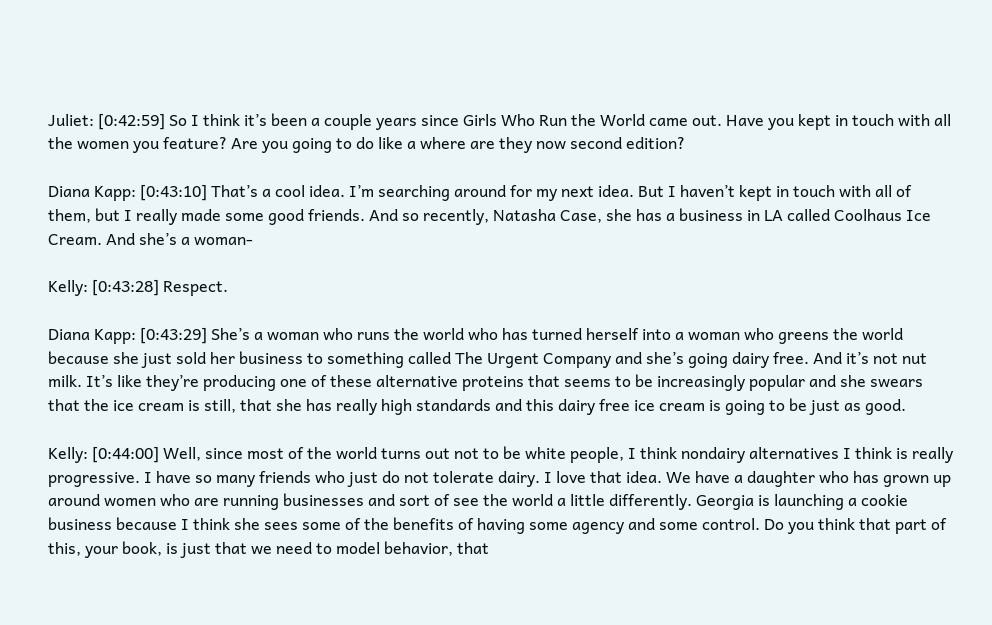Juliet: [0:42:59] So I think it’s been a couple years since Girls Who Run the World came out. Have you kept in touch with all the women you feature? Are you going to do like a where are they now second edition?

Diana Kapp: [0:43:10] That’s a cool idea. I’m searching around for my next idea. But I haven’t kept in touch with all of them, but I really made some good friends. And so recently, Natasha Case, she has a business in LA called Coolhaus Ice Cream. And she’s a woman-

Kelly: [0:43:28] Respect.

Diana Kapp: [0:43:29] She’s a woman who runs the world who has turned herself into a woman who greens the world because she just sold her business to something called The Urgent Company and she’s going dairy free. And it’s not nut milk. It’s like they’re producing one of these alternative proteins that seems to be increasingly popular and she swears that the ice cream is still, that she has really high standards and this dairy free ice cream is going to be just as good.

Kelly: [0:44:00] Well, since most of the world turns out not to be white people, I think nondairy alternatives I think is really progressive. I have so many friends who just do not tolerate dairy. I love that idea. We have a daughter who has grown up around women who are running businesses and sort of see the world a little differently. Georgia is launching a cookie business because I think she sees some of the benefits of having some agency and some control. Do you think that part of this, your book, is just that we need to model behavior, that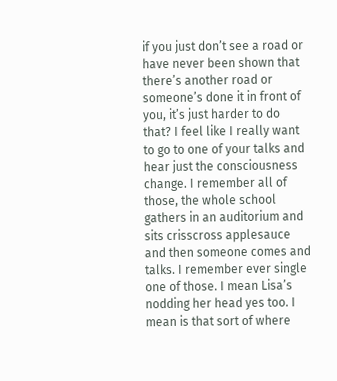if you just don’t see a road or have never been shown that there’s another road or someone’s done it in front of you, it’s just harder to do that? I feel like I really want to go to one of your talks and hear just the consciousness change. I remember all of those, the whole school gathers in an auditorium and sits crisscross applesauce and then someone comes and talks. I remember ever single one of those. I mean Lisa’s nodding her head yes too. I mean is that sort of where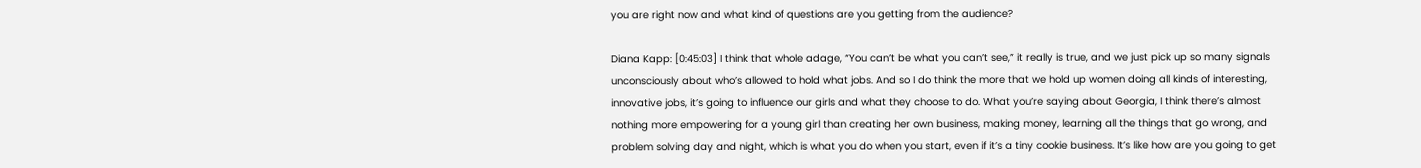you are right now and what kind of questions are you getting from the audience?

Diana Kapp: [0:45:03] I think that whole adage, “You can’t be what you can’t see,” it really is true, and we just pick up so many signals unconsciously about who’s allowed to hold what jobs. And so I do think the more that we hold up women doing all kinds of interesting, innovative jobs, it’s going to influence our girls and what they choose to do. What you’re saying about Georgia, I think there’s almost nothing more empowering for a young girl than creating her own business, making money, learning all the things that go wrong, and problem solving day and night, which is what you do when you start, even if it’s a tiny cookie business. It’s like how are you going to get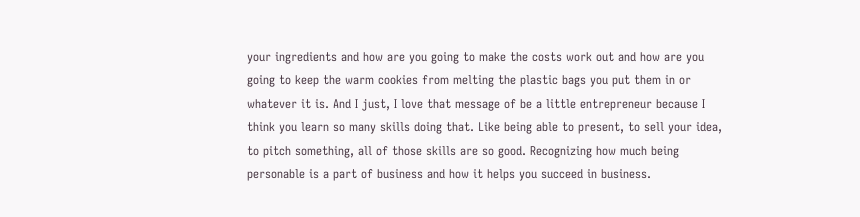your ingredients and how are you going to make the costs work out and how are you going to keep the warm cookies from melting the plastic bags you put them in or whatever it is. And I just, I love that message of be a little entrepreneur because I think you learn so many skills doing that. Like being able to present, to sell your idea, to pitch something, all of those skills are so good. Recognizing how much being personable is a part of business and how it helps you succeed in business.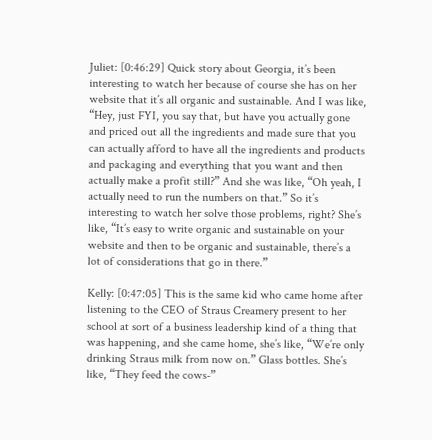Juliet: [0:46:29] Quick story about Georgia, it’s been interesting to watch her because of course she has on her website that it’s all organic and sustainable. And I was like, “Hey, just FYI, you say that, but have you actually gone and priced out all the ingredients and made sure that you can actually afford to have all the ingredients and products and packaging and everything that you want and then actually make a profit still?” And she was like, “Oh yeah, I actually need to run the numbers on that.” So it’s interesting to watch her solve those problems, right? She’s like, “It’s easy to write organic and sustainable on your website and then to be organic and sustainable, there’s a lot of considerations that go in there.”

Kelly: [0:47:05] This is the same kid who came home after listening to the CEO of Straus Creamery present to her school at sort of a business leadership kind of a thing that was happening, and she came home, she’s like, “We’re only drinking Straus milk from now on.” Glass bottles. She’s like, “They feed the cows-”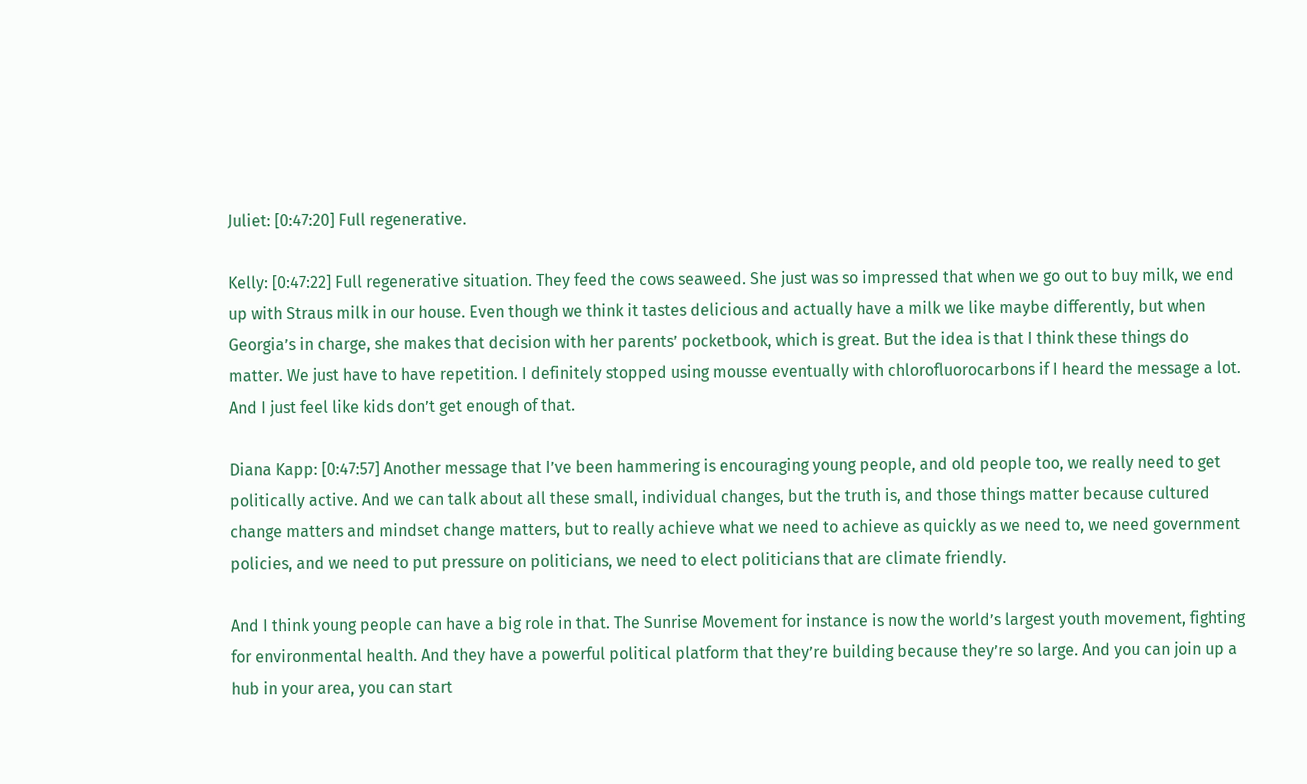Juliet: [0:47:20] Full regenerative.

Kelly: [0:47:22] Full regenerative situation. They feed the cows seaweed. She just was so impressed that when we go out to buy milk, we end up with Straus milk in our house. Even though we think it tastes delicious and actually have a milk we like maybe differently, but when Georgia’s in charge, she makes that decision with her parents’ pocketbook, which is great. But the idea is that I think these things do matter. We just have to have repetition. I definitely stopped using mousse eventually with chlorofluorocarbons if I heard the message a lot. And I just feel like kids don’t get enough of that.

Diana Kapp: [0:47:57] Another message that I’ve been hammering is encouraging young people, and old people too, we really need to get politically active. And we can talk about all these small, individual changes, but the truth is, and those things matter because cultured change matters and mindset change matters, but to really achieve what we need to achieve as quickly as we need to, we need government policies, and we need to put pressure on politicians, we need to elect politicians that are climate friendly.

And I think young people can have a big role in that. The Sunrise Movement for instance is now the world’s largest youth movement, fighting for environmental health. And they have a powerful political platform that they’re building because they’re so large. And you can join up a hub in your area, you can start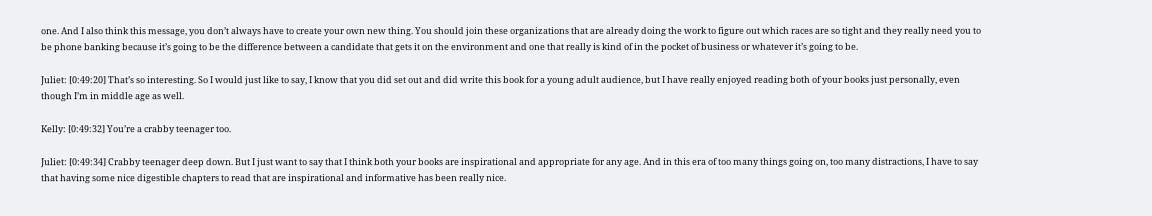one. And I also think this message, you don’t always have to create your own new thing. You should join these organizations that are already doing the work to figure out which races are so tight and they really need you to be phone banking because it’s going to be the difference between a candidate that gets it on the environment and one that really is kind of in the pocket of business or whatever it’s going to be.

Juliet: [0:49:20] That’s so interesting. So I would just like to say, I know that you did set out and did write this book for a young adult audience, but I have really enjoyed reading both of your books just personally, even though I’m in middle age as well.

Kelly: [0:49:32] You’re a crabby teenager too.

Juliet: [0:49:34] Crabby teenager deep down. But I just want to say that I think both your books are inspirational and appropriate for any age. And in this era of too many things going on, too many distractions, I have to say that having some nice digestible chapters to read that are inspirational and informative has been really nice.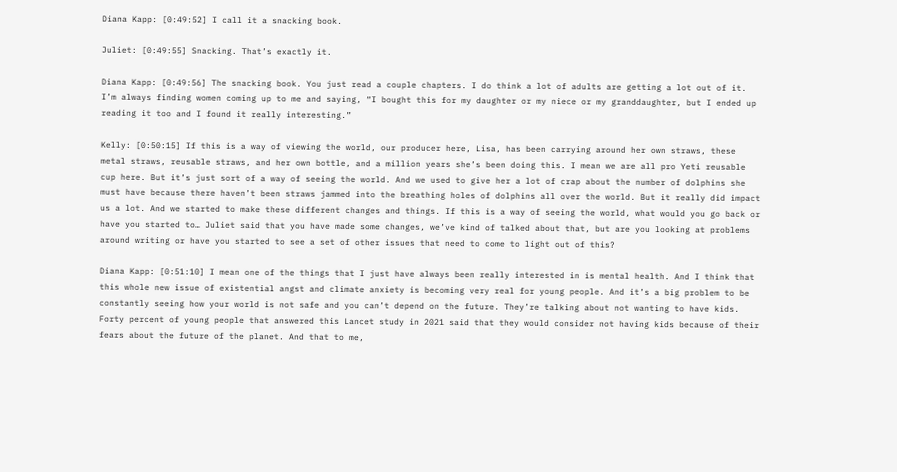Diana Kapp: [0:49:52] I call it a snacking book.

Juliet: [0:49:55] Snacking. That’s exactly it.

Diana Kapp: [0:49:56] The snacking book. You just read a couple chapters. I do think a lot of adults are getting a lot out of it. I’m always finding women coming up to me and saying, “I bought this for my daughter or my niece or my granddaughter, but I ended up reading it too and I found it really interesting.”

Kelly: [0:50:15] If this is a way of viewing the world, our producer here, Lisa, has been carrying around her own straws, these metal straws, reusable straws, and her own bottle, and a million years she’s been doing this. I mean we are all pro Yeti reusable cup here. But it’s just sort of a way of seeing the world. And we used to give her a lot of crap about the number of dolphins she must have because there haven’t been straws jammed into the breathing holes of dolphins all over the world. But it really did impact us a lot. And we started to make these different changes and things. If this is a way of seeing the world, what would you go back or have you started to… Juliet said that you have made some changes, we’ve kind of talked about that, but are you looking at problems around writing or have you started to see a set of other issues that need to come to light out of this?

Diana Kapp: [0:51:10] I mean one of the things that I just have always been really interested in is mental health. And I think that this whole new issue of existential angst and climate anxiety is becoming very real for young people. And it’s a big problem to be constantly seeing how your world is not safe and you can’t depend on the future. They’re talking about not wanting to have kids. Forty percent of young people that answered this Lancet study in 2021 said that they would consider not having kids because of their fears about the future of the planet. And that to me,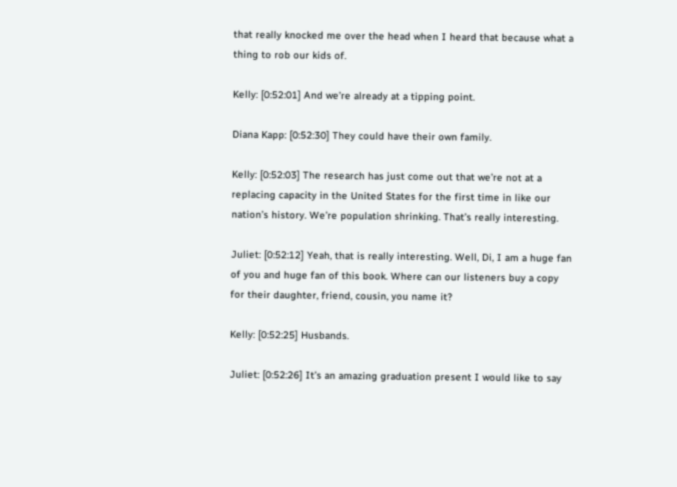that really knocked me over the head when I heard that because what a thing to rob our kids of.

Kelly: [0:52:01] And we’re already at a tipping point.

Diana Kapp: [0:52:30] They could have their own family.

Kelly: [0:52:03] The research has just come out that we’re not at a replacing capacity in the United States for the first time in like our nation’s history. We’re population shrinking. That’s really interesting.

Juliet: [0:52:12] Yeah, that is really interesting. Well, Di, I am a huge fan of you and huge fan of this book. Where can our listeners buy a copy for their daughter, friend, cousin, you name it?

Kelly: [0:52:25] Husbands.

Juliet: [0:52:26] It’s an amazing graduation present I would like to say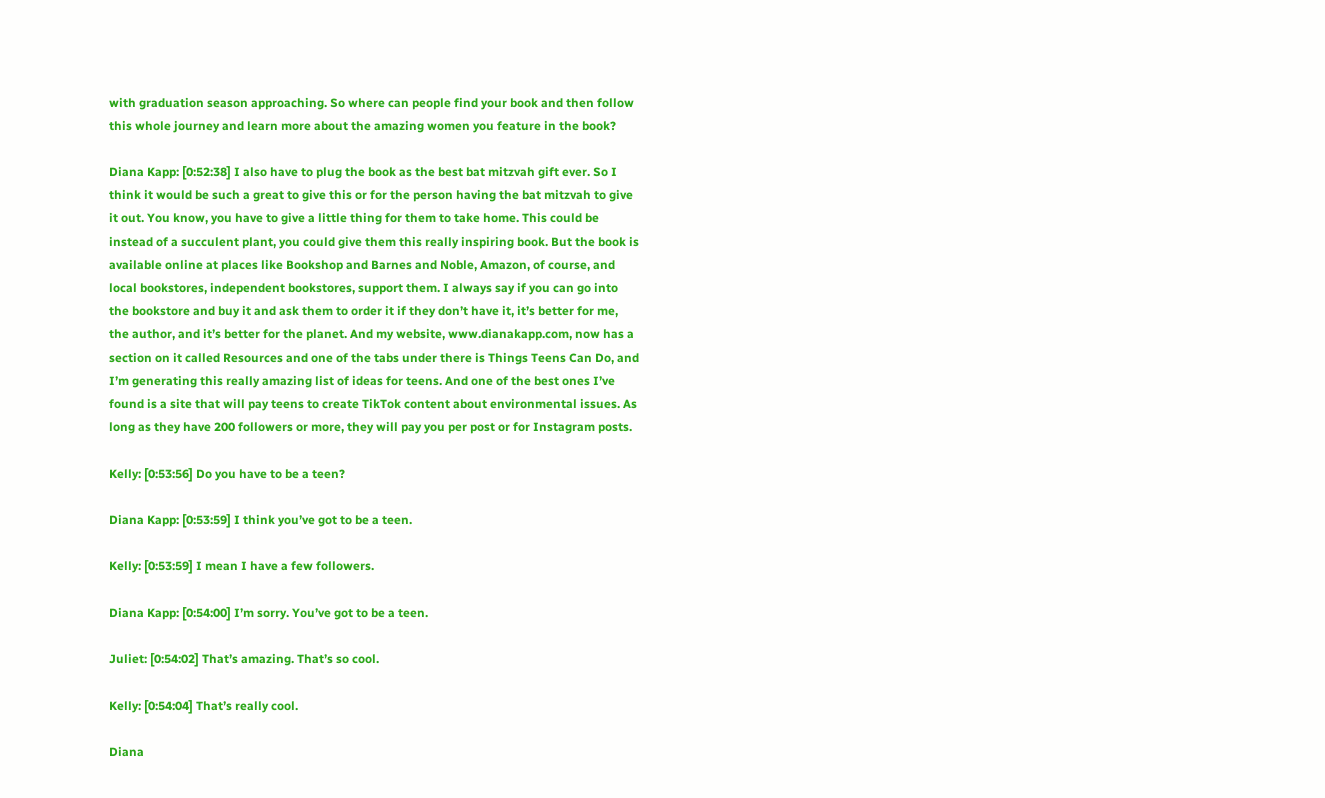with graduation season approaching. So where can people find your book and then follow this whole journey and learn more about the amazing women you feature in the book?

Diana Kapp: [0:52:38] I also have to plug the book as the best bat mitzvah gift ever. So I think it would be such a great to give this or for the person having the bat mitzvah to give it out. You know, you have to give a little thing for them to take home. This could be instead of a succulent plant, you could give them this really inspiring book. But the book is available online at places like Bookshop and Barnes and Noble, Amazon, of course, and local bookstores, independent bookstores, support them. I always say if you can go into the bookstore and buy it and ask them to order it if they don’t have it, it’s better for me, the author, and it’s better for the planet. And my website, www.dianakapp.com, now has a section on it called Resources and one of the tabs under there is Things Teens Can Do, and I’m generating this really amazing list of ideas for teens. And one of the best ones I’ve found is a site that will pay teens to create TikTok content about environmental issues. As long as they have 200 followers or more, they will pay you per post or for Instagram posts.

Kelly: [0:53:56] Do you have to be a teen?

Diana Kapp: [0:53:59] I think you’ve got to be a teen.

Kelly: [0:53:59] I mean I have a few followers.

Diana Kapp: [0:54:00] I’m sorry. You’ve got to be a teen.

Juliet: [0:54:02] That’s amazing. That’s so cool.

Kelly: [0:54:04] That’s really cool.

Diana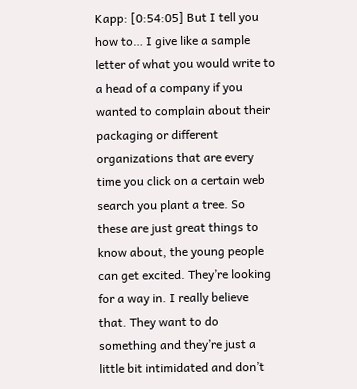Kapp: [0:54:05] But I tell you how to… I give like a sample letter of what you would write to a head of a company if you wanted to complain about their packaging or different organizations that are every time you click on a certain web search you plant a tree. So these are just great things to know about, the young people can get excited. They’re looking for a way in. I really believe that. They want to do something and they’re just a little bit intimidated and don’t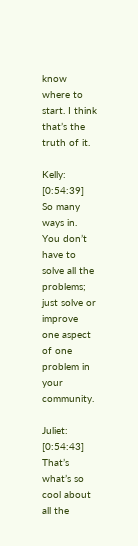know where to start. I think that’s the truth of it.

Kelly: [0:54:39] So many ways in. You don’t have to solve all the problems; just solve or improve one aspect of one problem in your community.

Juliet: [0:54:43] That’s what’s so cool about all the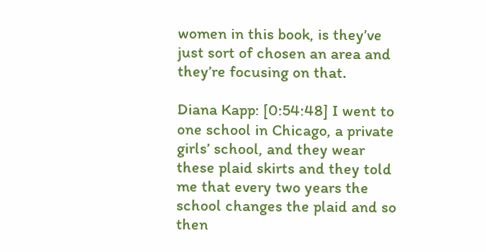women in this book, is they’ve just sort of chosen an area and they’re focusing on that.

Diana Kapp: [0:54:48] I went to one school in Chicago, a private girls’ school, and they wear these plaid skirts and they told me that every two years the school changes the plaid and so then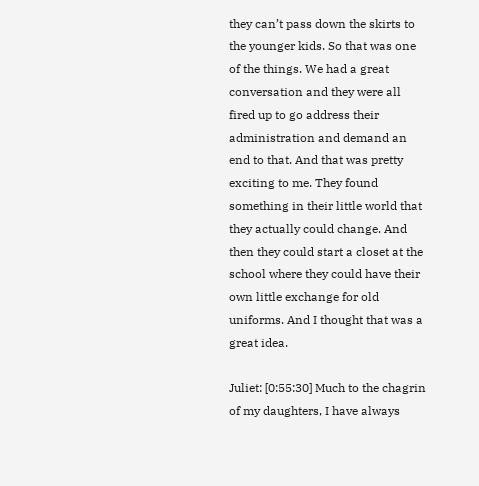they can’t pass down the skirts to the younger kids. So that was one of the things. We had a great conversation and they were all fired up to go address their administration and demand an end to that. And that was pretty exciting to me. They found something in their little world that they actually could change. And then they could start a closet at the school where they could have their own little exchange for old uniforms. And I thought that was a great idea.

Juliet: [0:55:30] Much to the chagrin of my daughters, I have always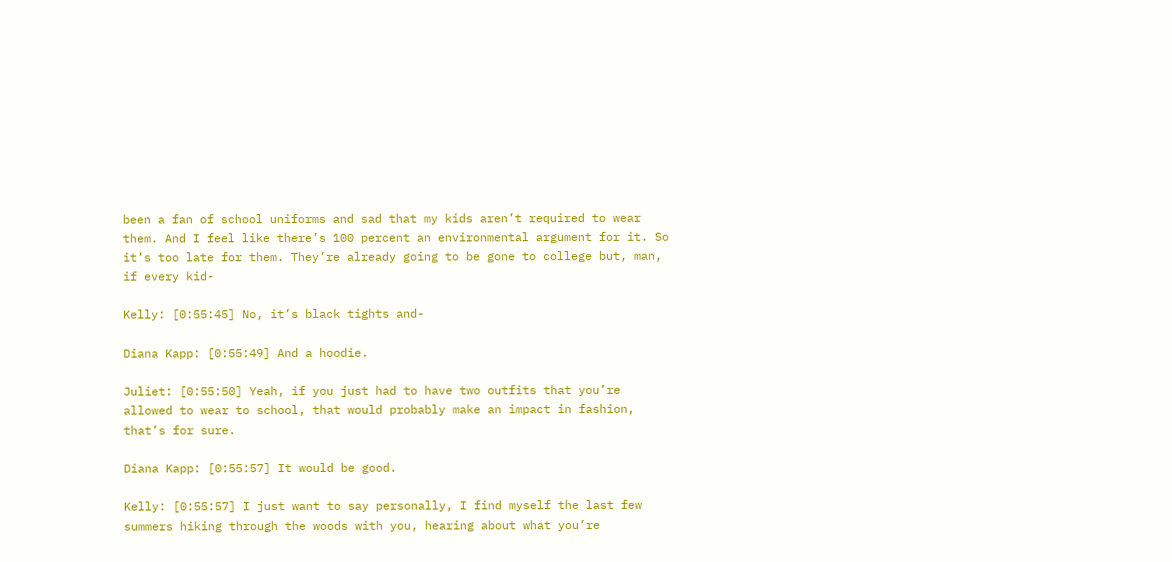been a fan of school uniforms and sad that my kids aren’t required to wear them. And I feel like there’s 100 percent an environmental argument for it. So it’s too late for them. They’re already going to be gone to college but, man, if every kid-

Kelly: [0:55:45] No, it’s black tights and-

Diana Kapp: [0:55:49] And a hoodie.

Juliet: [0:55:50] Yeah, if you just had to have two outfits that you’re allowed to wear to school, that would probably make an impact in fashion, that’s for sure.

Diana Kapp: [0:55:57] It would be good.

Kelly: [0:55:57] I just want to say personally, I find myself the last few summers hiking through the woods with you, hearing about what you’re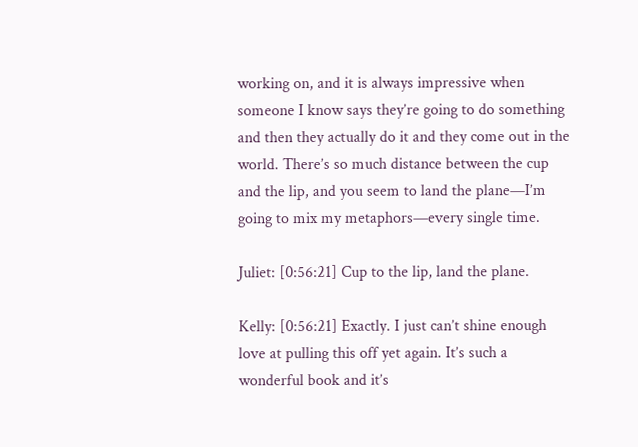working on, and it is always impressive when someone I know says they’re going to do something and then they actually do it and they come out in the world. There’s so much distance between the cup and the lip, and you seem to land the plane—I’m going to mix my metaphors—every single time.

Juliet: [0:56:21] Cup to the lip, land the plane.

Kelly: [0:56:21] Exactly. I just can’t shine enough love at pulling this off yet again. It’s such a wonderful book and it’s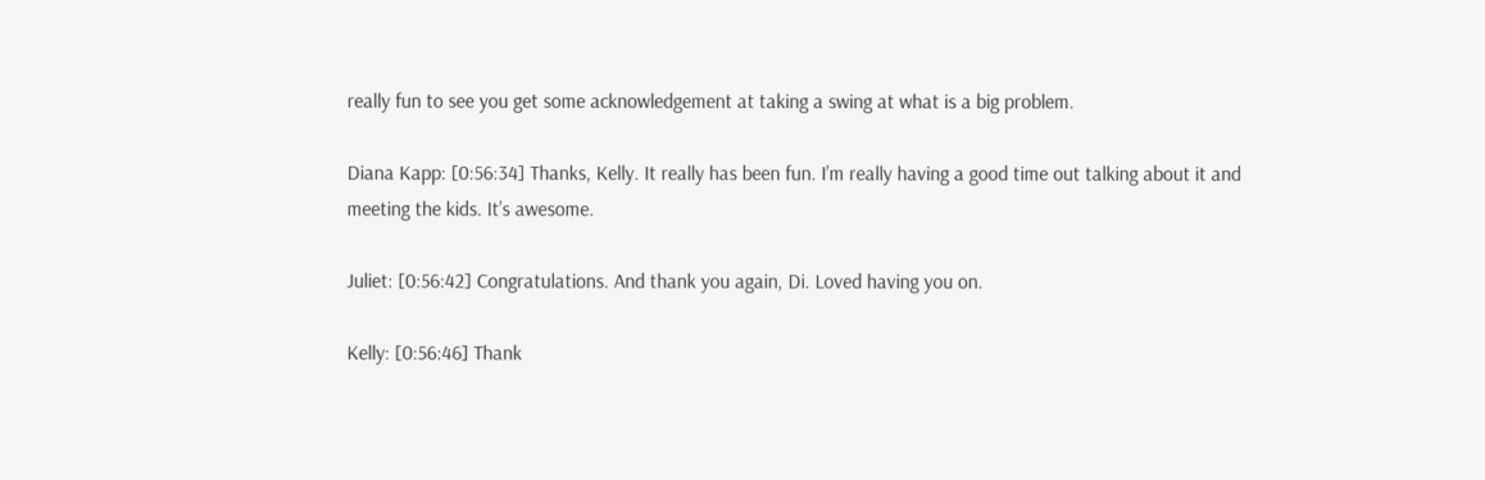really fun to see you get some acknowledgement at taking a swing at what is a big problem.

Diana Kapp: [0:56:34] Thanks, Kelly. It really has been fun. I’m really having a good time out talking about it and meeting the kids. It’s awesome.

Juliet: [0:56:42] Congratulations. And thank you again, Di. Loved having you on.

Kelly: [0:56:46] Thank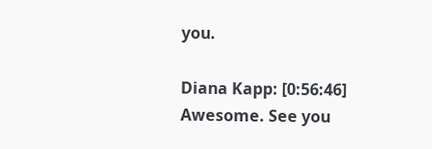you.

Diana Kapp: [0:56:46] Awesome. See you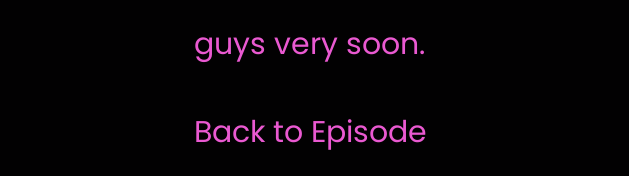guys very soon.

Back to Episode